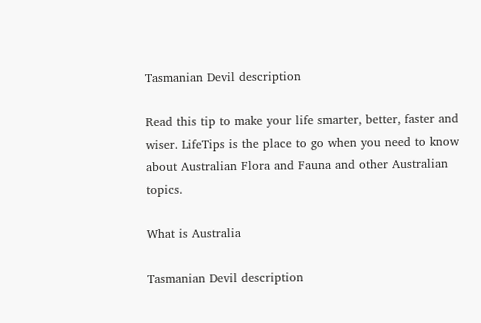Tasmanian Devil description

Read this tip to make your life smarter, better, faster and wiser. LifeTips is the place to go when you need to know about Australian Flora and Fauna and other Australian topics.

What is Australia

Tasmanian Devil description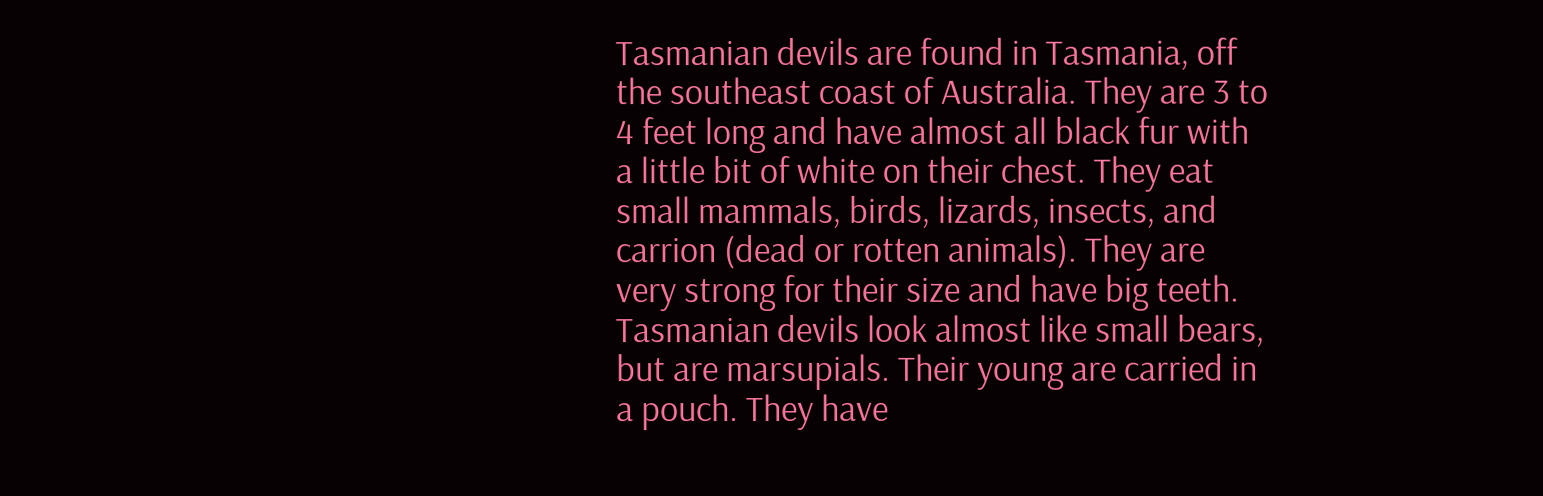Tasmanian devils are found in Tasmania, off the southeast coast of Australia. They are 3 to 4 feet long and have almost all black fur with a little bit of white on their chest. They eat small mammals, birds, lizards, insects, and carrion (dead or rotten animals). They are very strong for their size and have big teeth. Tasmanian devils look almost like small bears, but are marsupials. Their young are carried in a pouch. They have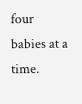four babies at a time.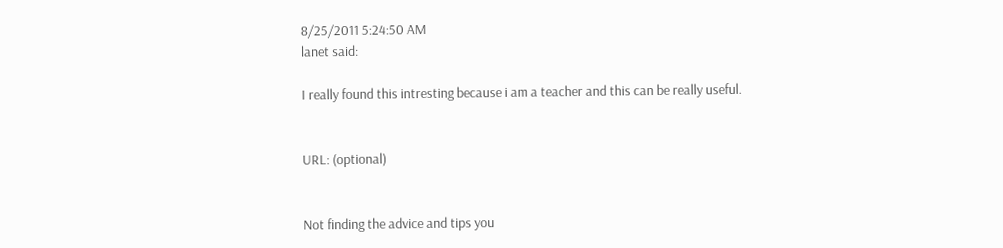8/25/2011 5:24:50 AM
lanet said:

I really found this intresting because i am a teacher and this can be really useful.


URL: (optional)


Not finding the advice and tips you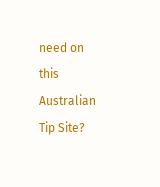need on this Australian Tip Site?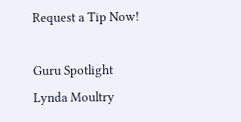Request a Tip Now!

Guru Spotlight
Lynda Moultry